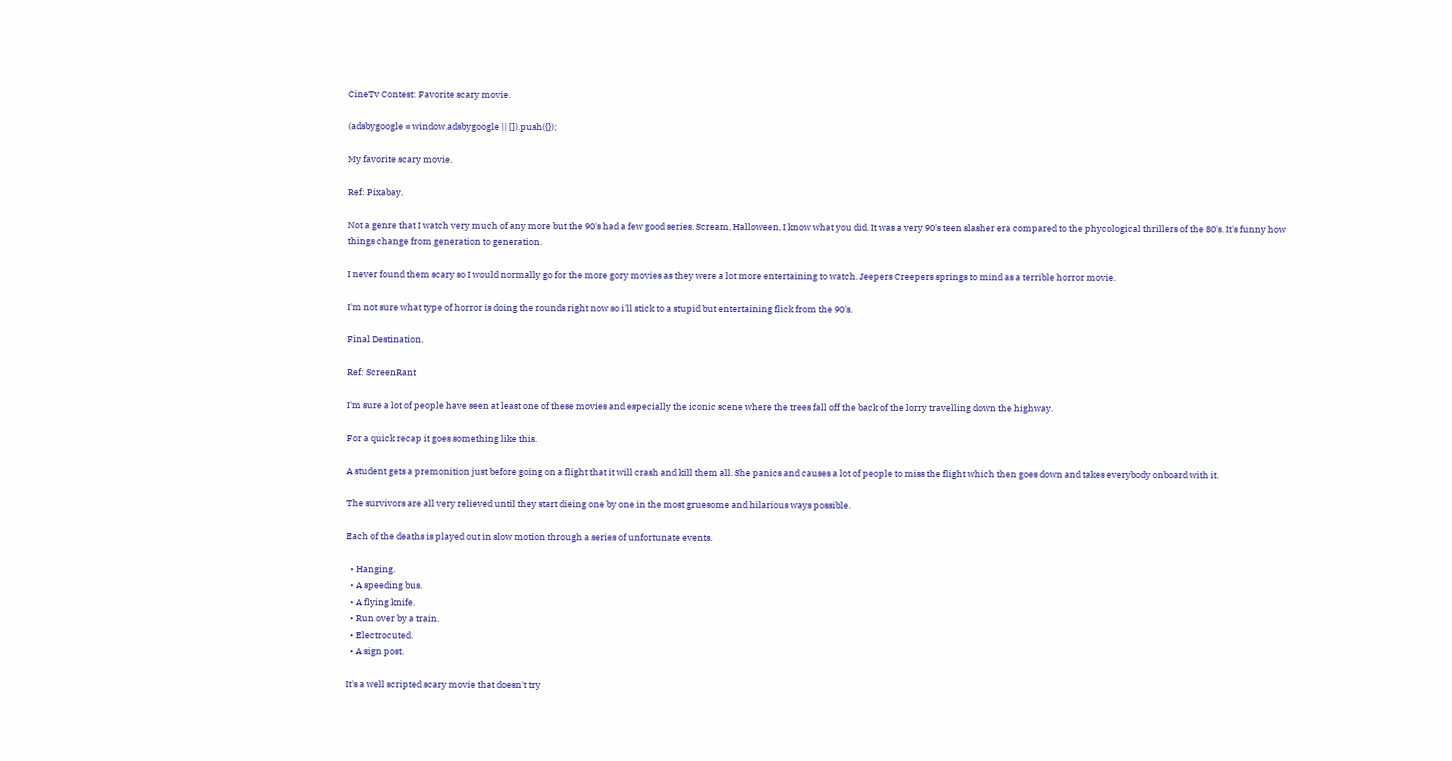CineTv Contest: Favorite scary movie.

(adsbygoogle = window.adsbygoogle || []).push({});

My favorite scary movie.

Ref: Pixabay.

Not a genre that I watch very much of any more but the 90's had a few good series. Scream, Halloween, I know what you did. It was a very 90's teen slasher era compared to the phycological thrillers of the 80's. It's funny how things change from generation to generation.

I never found them scary so I would normally go for the more gory movies as they were a lot more entertaining to watch. Jeepers Creepers springs to mind as a terrible horror movie.

I'm not sure what type of horror is doing the rounds right now so i'll stick to a stupid but entertaining flick from the 90's.

Final Destination.

Ref: ScreenRant

I'm sure a lot of people have seen at least one of these movies and especially the iconic scene where the trees fall off the back of the lorry travelling down the highway.

For a quick recap it goes something like this.

A student gets a premonition just before going on a flight that it will crash and kill them all. She panics and causes a lot of people to miss the flight which then goes down and takes everybody onboard with it.

The survivors are all very relieved until they start dieing one by one in the most gruesome and hilarious ways possible.

Each of the deaths is played out in slow motion through a series of unfortunate events.

  • Hanging.
  • A speeding bus.
  • A flying knife.
  • Run over by a train.
  • Electrocuted.
  • A sign post.

It's a well scripted scary movie that doesn't try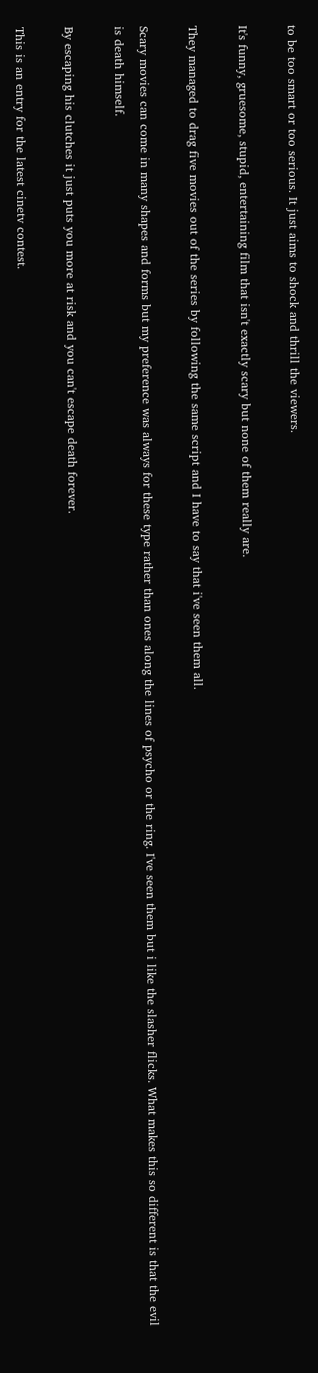to be too smart or too serious. It just aims to shock and thrill the viewers.

It's funny, gruesome, stupid, entertaining film that isn't exactly scary but none of them really are.

They managed to drag five movies out of the series by following the same script and I have to say that i've seen them all.

Scary movies can come in many shapes and forms but my preference was always for these type rather than ones along the lines of psycho or the ring. I've seen them but i like the slasher flicks. What makes this so different is that the evil is death himself.

By escaping his clutches it just puts you more at risk and you can't escape death forever.

This is an entry for the latest cinetv contest.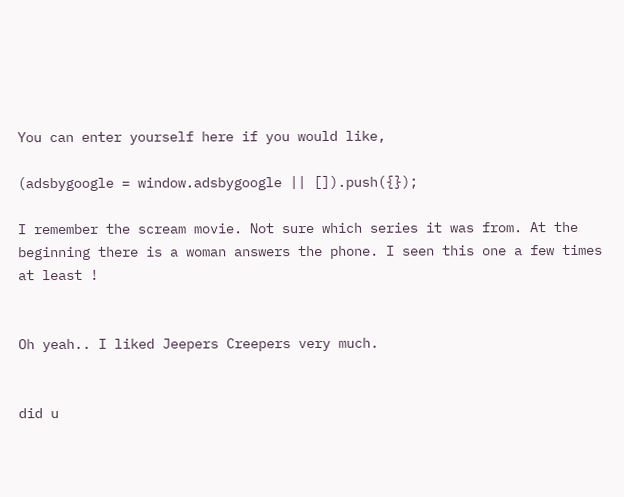You can enter yourself here if you would like,

(adsbygoogle = window.adsbygoogle || []).push({});

I remember the scream movie. Not sure which series it was from. At the beginning there is a woman answers the phone. I seen this one a few times at least !


Oh yeah.. I liked Jeepers Creepers very much.


did u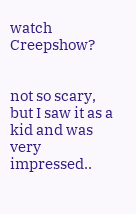watch Creepshow?


not so scary, but I saw it as a kid and was very impressed..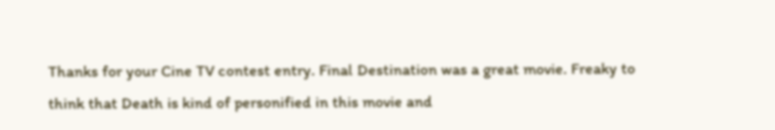Thanks for your Cine TV contest entry. Final Destination was a great movie. Freaky to think that Death is kind of personified in this movie and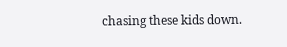chasing these kids down.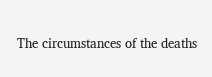The circumstances of the deaths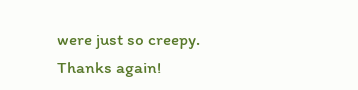were just so creepy. Thanks again!